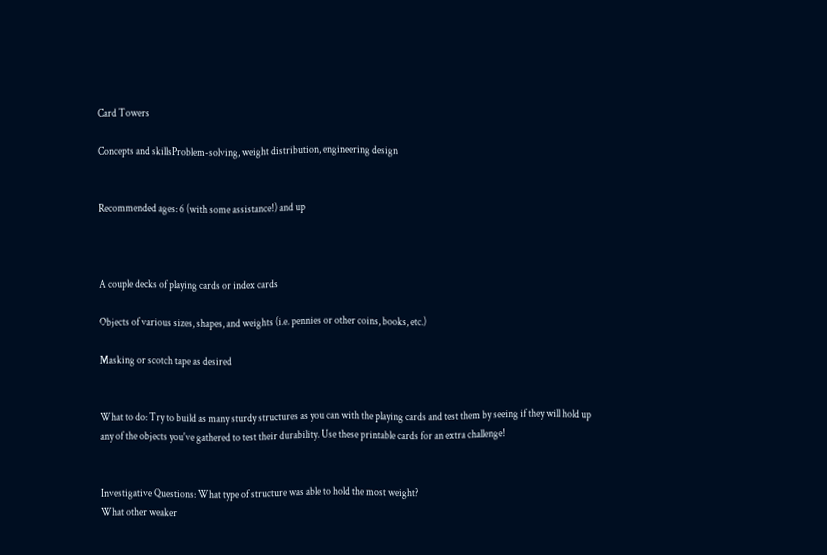Card Towers

Concepts and skillsProblem-solving, weight distribution, engineering design


Recommended ages: 6 (with some assistance!) and up



A couple decks of playing cards or index cards

Objects of various sizes, shapes, and weights (i.e. pennies or other coins, books, etc.)

Masking or scotch tape as desired


What to do: Try to build as many sturdy structures as you can with the playing cards and test them by seeing if they will hold up any of the objects you've gathered to test their durability. Use these printable cards for an extra challenge!


Investigative Questions: What type of structure was able to hold the most weight?
What other weaker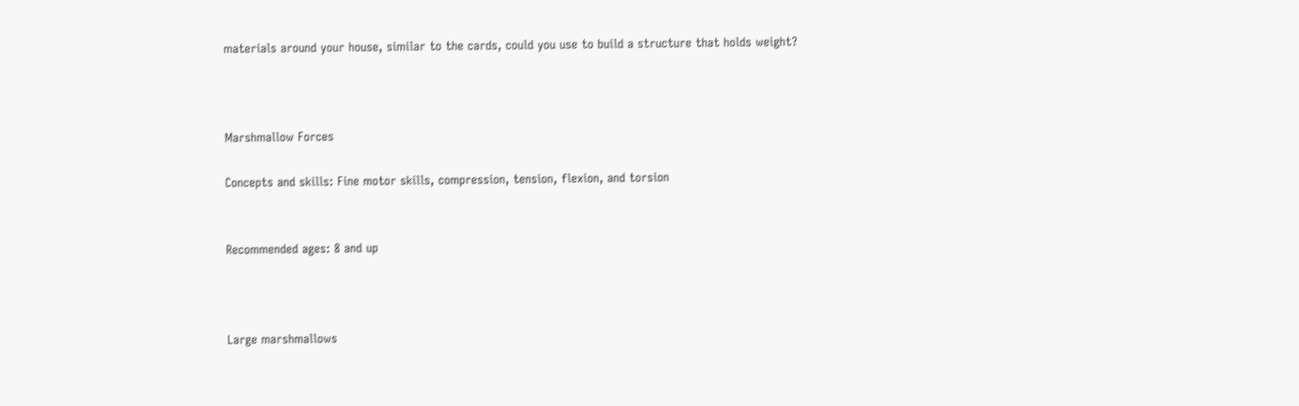materials around your house, similar to the cards, could you use to build a structure that holds weight?



Marshmallow Forces

Concepts and skills: Fine motor skills, compression, tension, flexion, and torsion


Recommended ages: 8 and up



Large marshmallows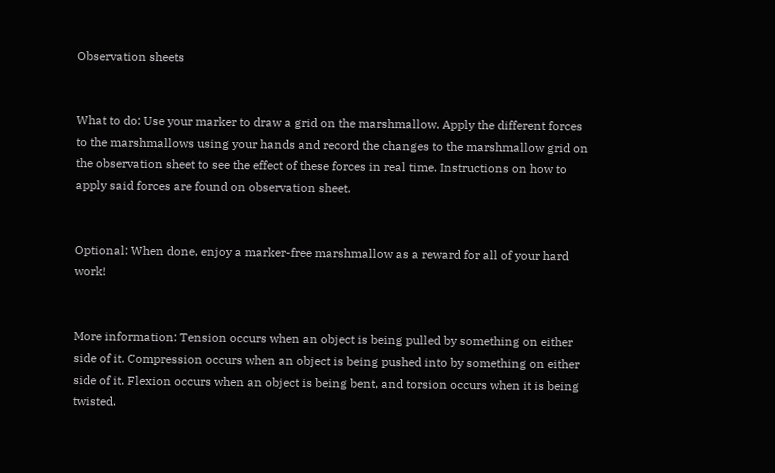Observation sheets


What to do: Use your marker to draw a grid on the marshmallow. Apply the different forces to the marshmallows using your hands and record the changes to the marshmallow grid on the observation sheet to see the effect of these forces in real time. Instructions on how to apply said forces are found on observation sheet.


Optional: When done, enjoy a marker-free marshmallow as a reward for all of your hard work!


More information: Tension occurs when an object is being pulled by something on either side of it. Compression occurs when an object is being pushed into by something on either side of it. Flexion occurs when an object is being bent, and torsion occurs when it is being twisted.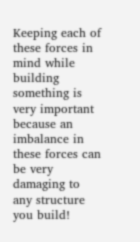Keeping each of these forces in mind while building something is very important because an imbalance in these forces can be very damaging to any structure you build!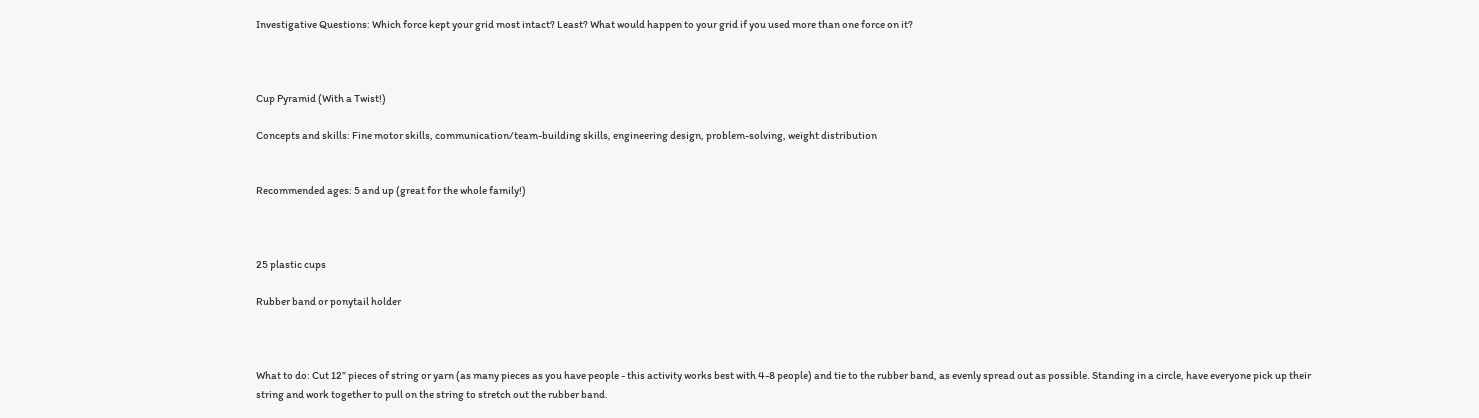Investigative Questions: Which force kept your grid most intact? Least? What would happen to your grid if you used more than one force on it?



Cup Pyramid (With a Twist!)

Concepts and skills: Fine motor skills, communication/team-building skills, engineering design, problem-solving, weight distribution


Recommended ages: 5 and up (great for the whole family!)



25 plastic cups

Rubber band or ponytail holder



What to do: Cut 12” pieces of string or yarn (as many pieces as you have people - this activity works best with 4-8 people) and tie to the rubber band, as evenly spread out as possible. Standing in a circle, have everyone pick up their string and work together to pull on the string to stretch out the rubber band.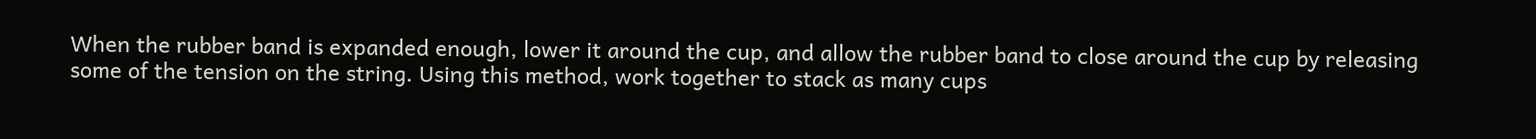When the rubber band is expanded enough, lower it around the cup, and allow the rubber band to close around the cup by releasing some of the tension on the string. Using this method, work together to stack as many cups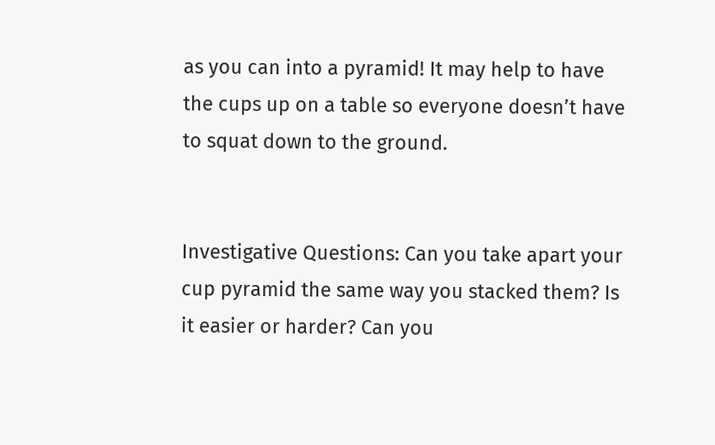as you can into a pyramid! It may help to have the cups up on a table so everyone doesn’t have to squat down to the ground.


Investigative Questions: Can you take apart your cup pyramid the same way you stacked them? Is it easier or harder? Can you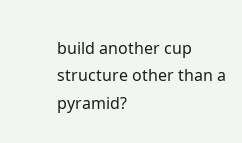build another cup structure other than a pyramid?